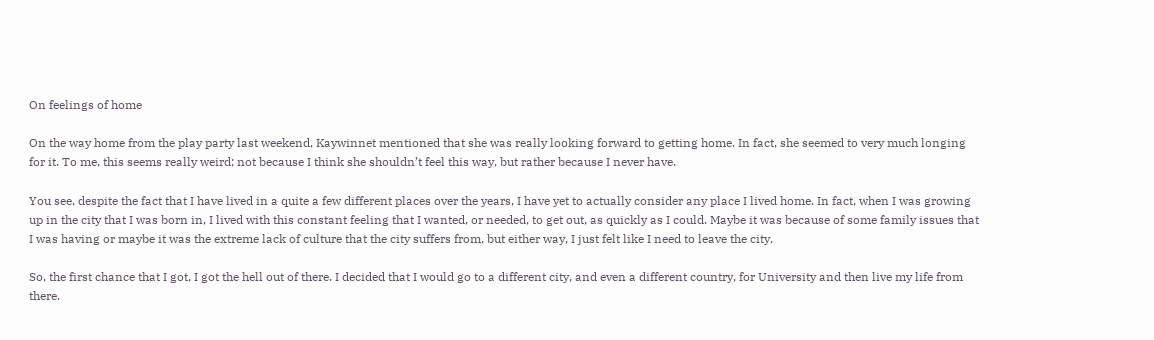On feelings of home

On the way home from the play party last weekend, Kaywinnet mentioned that she was really looking forward to getting home. In fact, she seemed to very much longing for it. To me, this seems really weird; not because I think she shouldn’t feel this way, but rather because I never have.

You see, despite the fact that I have lived in a quite a few different places over the years, I have yet to actually consider any place I lived home. In fact, when I was growing up in the city that I was born in, I lived with this constant feeling that I wanted, or needed, to get out, as quickly as I could. Maybe it was because of some family issues that I was having or maybe it was the extreme lack of culture that the city suffers from, but either way, I just felt like I need to leave the city.

So, the first chance that I got, I got the hell out of there. I decided that I would go to a different city, and even a different country, for University and then live my life from there.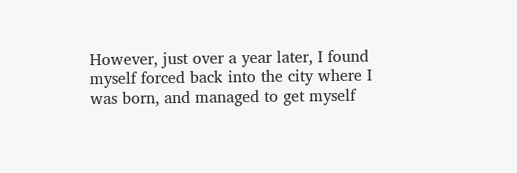However, just over a year later, I found myself forced back into the city where I was born, and managed to get myself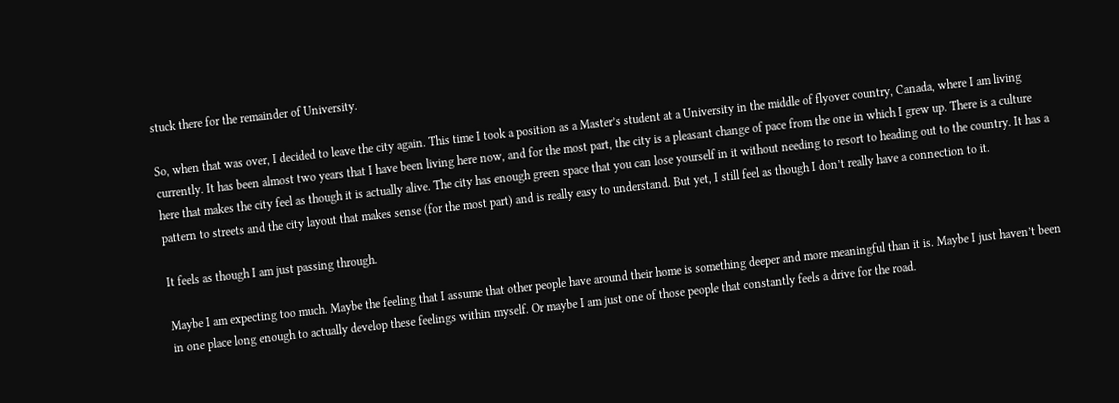stuck there for the remainder of University.

So, when that was over, I decided to leave the city again. This time I took a position as a Master’s student at a University in the middle of flyover country, Canada, where I am living currently. It has been almost two years that I have been living here now, and for the most part, the city is a pleasant change of pace from the one in which I grew up. There is a culture here that makes the city feel as though it is actually alive. The city has enough green space that you can lose yourself in it without needing to resort to heading out to the country. It has a pattern to streets and the city layout that makes sense (for the most part) and is really easy to understand. But yet, I still feel as though I don’t really have a connection to it.

It feels as though I am just passing through.

Maybe I am expecting too much. Maybe the feeling that I assume that other people have around their home is something deeper and more meaningful than it is. Maybe I just haven’t been in one place long enough to actually develop these feelings within myself. Or maybe I am just one of those people that constantly feels a drive for the road.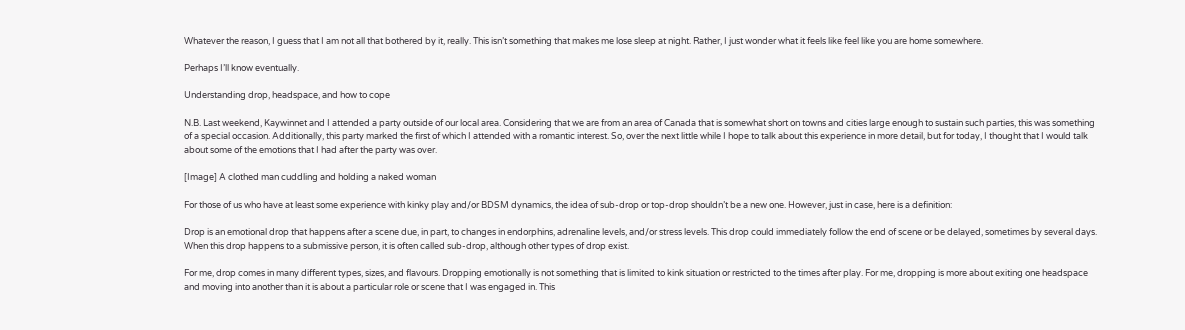Whatever the reason, I guess that I am not all that bothered by it, really. This isn’t something that makes me lose sleep at night. Rather, I just wonder what it feels like feel like you are home somewhere.

Perhaps I’ll know eventually.

Understanding drop, headspace, and how to cope

N.B. Last weekend, Kaywinnet and I attended a party outside of our local area. Considering that we are from an area of Canada that is somewhat short on towns and cities large enough to sustain such parties, this was something of a special occasion. Additionally, this party marked the first of which I attended with a romantic interest. So, over the next little while I hope to talk about this experience in more detail, but for today, I thought that I would talk about some of the emotions that I had after the party was over.

[Image] A clothed man cuddling and holding a naked woman

For those of us who have at least some experience with kinky play and/or BDSM dynamics, the idea of sub-drop or top-drop shouldn’t be a new one. However, just in case, here is a definition:

Drop is an emotional drop that happens after a scene due, in part, to changes in endorphins, adrenaline levels, and/or stress levels. This drop could immediately follow the end of scene or be delayed, sometimes by several days. When this drop happens to a submissive person, it is often called sub-drop, although other types of drop exist.

For me, drop comes in many different types, sizes, and flavours. Dropping emotionally is not something that is limited to kink situation or restricted to the times after play. For me, dropping is more about exiting one headspace and moving into another than it is about a particular role or scene that I was engaged in. This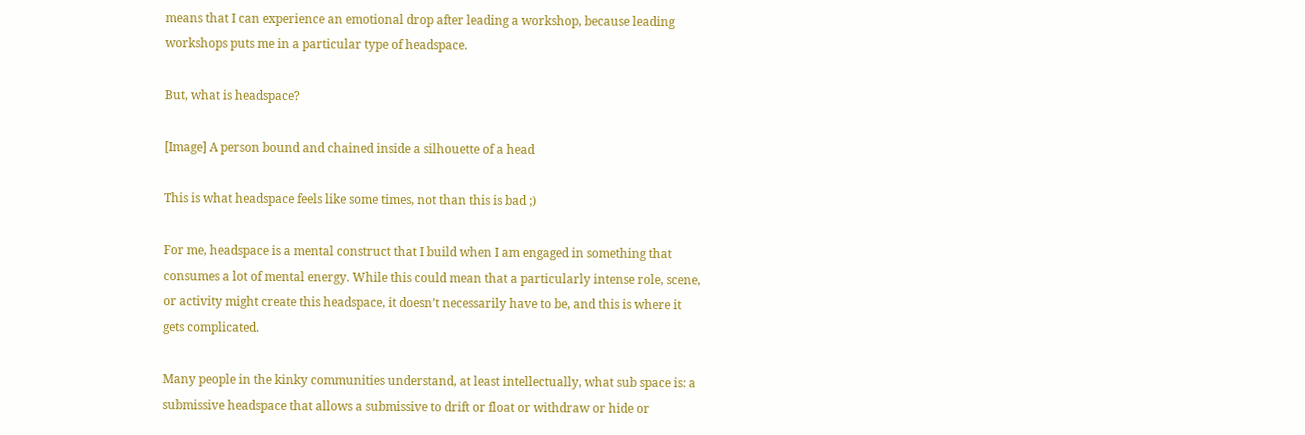means that I can experience an emotional drop after leading a workshop, because leading workshops puts me in a particular type of headspace.

But, what is headspace?

[Image] A person bound and chained inside a silhouette of a head

This is what headspace feels like some times, not than this is bad ;)

For me, headspace is a mental construct that I build when I am engaged in something that consumes a lot of mental energy. While this could mean that a particularly intense role, scene, or activity might create this headspace, it doesn’t necessarily have to be, and this is where it gets complicated.

Many people in the kinky communities understand, at least intellectually, what sub space is: a submissive headspace that allows a submissive to drift or float or withdraw or hide or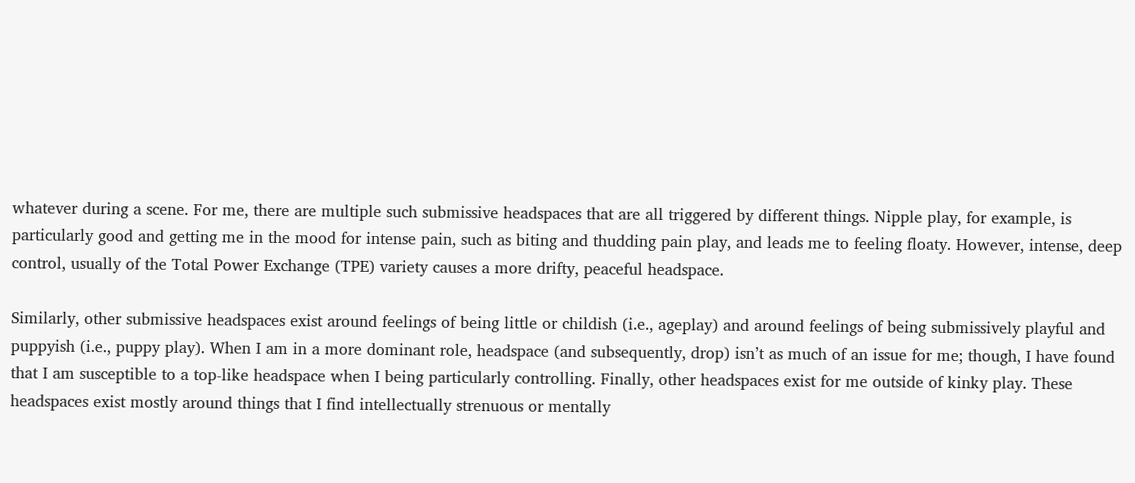whatever during a scene. For me, there are multiple such submissive headspaces that are all triggered by different things. Nipple play, for example, is particularly good and getting me in the mood for intense pain, such as biting and thudding pain play, and leads me to feeling floaty. However, intense, deep control, usually of the Total Power Exchange (TPE) variety causes a more drifty, peaceful headspace.

Similarly, other submissive headspaces exist around feelings of being little or childish (i.e., ageplay) and around feelings of being submissively playful and puppyish (i.e., puppy play). When I am in a more dominant role, headspace (and subsequently, drop) isn’t as much of an issue for me; though, I have found that I am susceptible to a top-like headspace when I being particularly controlling. Finally, other headspaces exist for me outside of kinky play. These headspaces exist mostly around things that I find intellectually strenuous or mentally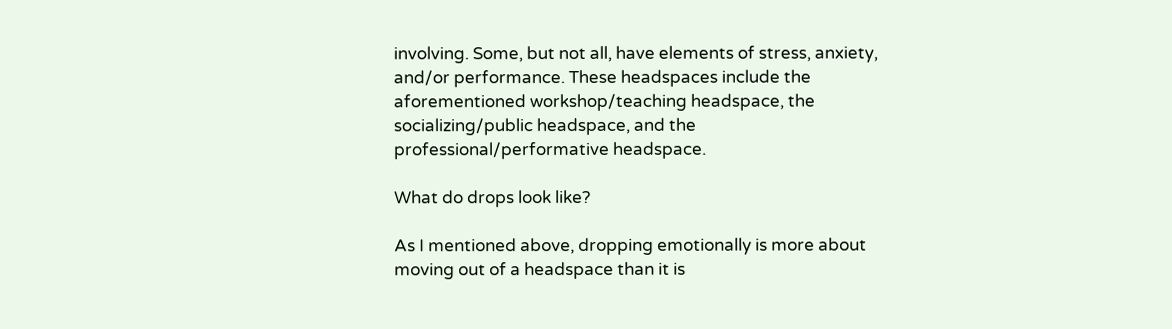involving. Some, but not all, have elements of stress, anxiety, and/or performance. These headspaces include the aforementioned workshop/teaching headspace, the socializing/public headspace, and the professional/performative headspace.

What do drops look like?

As I mentioned above, dropping emotionally is more about moving out of a headspace than it is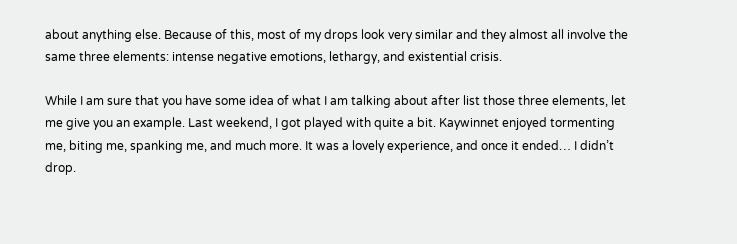about anything else. Because of this, most of my drops look very similar and they almost all involve the same three elements: intense negative emotions, lethargy, and existential crisis.

While I am sure that you have some idea of what I am talking about after list those three elements, let me give you an example. Last weekend, I got played with quite a bit. Kaywinnet enjoyed tormenting me, biting me, spanking me, and much more. It was a lovely experience, and once it ended… I didn’t drop.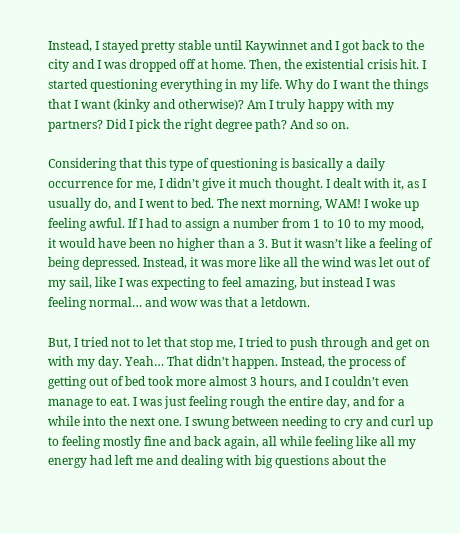Instead, I stayed pretty stable until Kaywinnet and I got back to the city and I was dropped off at home. Then, the existential crisis hit. I started questioning everything in my life. Why do I want the things that I want (kinky and otherwise)? Am I truly happy with my partners? Did I pick the right degree path? And so on.

Considering that this type of questioning is basically a daily occurrence for me, I didn’t give it much thought. I dealt with it, as I usually do, and I went to bed. The next morning, WAM! I woke up feeling awful. If I had to assign a number from 1 to 10 to my mood, it would have been no higher than a 3. But it wasn’t like a feeling of being depressed. Instead, it was more like all the wind was let out of my sail, like I was expecting to feel amazing, but instead I was feeling normal… and wow was that a letdown.

But, I tried not to let that stop me, I tried to push through and get on with my day. Yeah… That didn’t happen. Instead, the process of getting out of bed took more almost 3 hours, and I couldn’t even manage to eat. I was just feeling rough the entire day, and for a while into the next one. I swung between needing to cry and curl up to feeling mostly fine and back again, all while feeling like all my energy had left me and dealing with big questions about the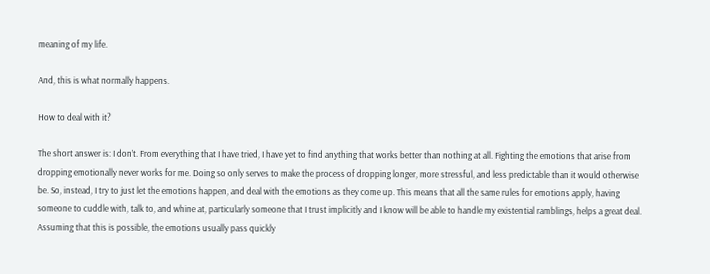meaning of my life.

And, this is what normally happens.

How to deal with it?

The short answer is: I don’t. From everything that I have tried, I have yet to find anything that works better than nothing at all. Fighting the emotions that arise from dropping emotionally never works for me. Doing so only serves to make the process of dropping longer, more stressful, and less predictable than it would otherwise be. So, instead, I try to just let the emotions happen, and deal with the emotions as they come up. This means that all the same rules for emotions apply, having someone to cuddle with, talk to, and whine at, particularly someone that I trust implicitly and I know will be able to handle my existential ramblings, helps a great deal. Assuming that this is possible, the emotions usually pass quickly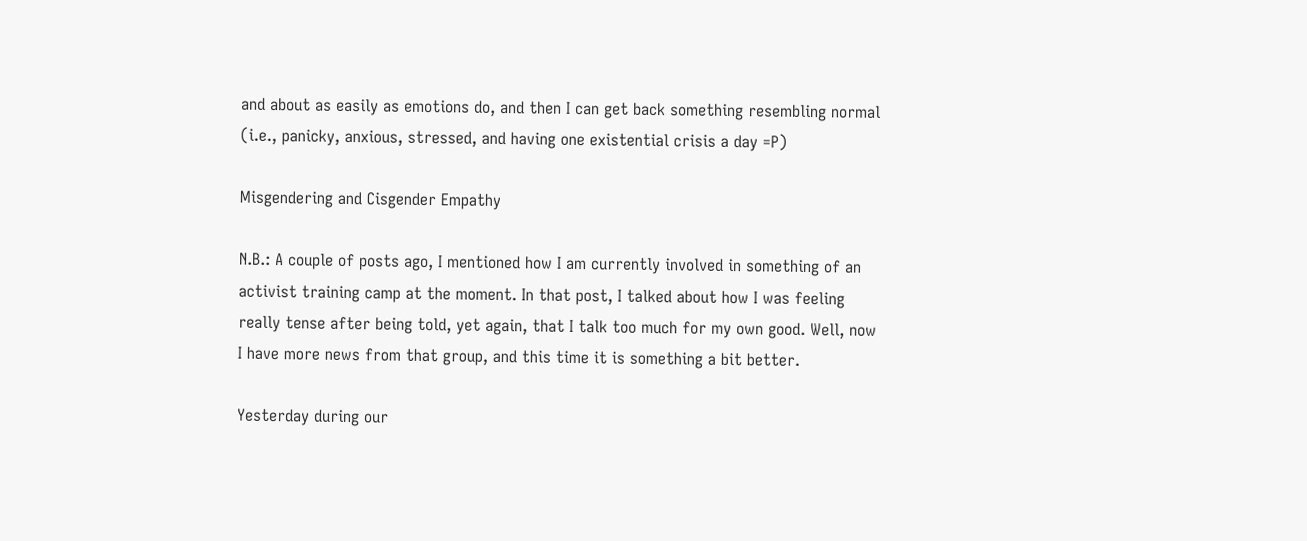and about as easily as emotions do, and then I can get back something resembling normal (i.e., panicky, anxious, stressed, and having one existential crisis a day =P)

Misgendering and Cisgender Empathy

N.B.: A couple of posts ago, I mentioned how I am currently involved in something of an activist training camp at the moment. In that post, I talked about how I was feeling really tense after being told, yet again, that I talk too much for my own good. Well, now I have more news from that group, and this time it is something a bit better.

Yesterday during our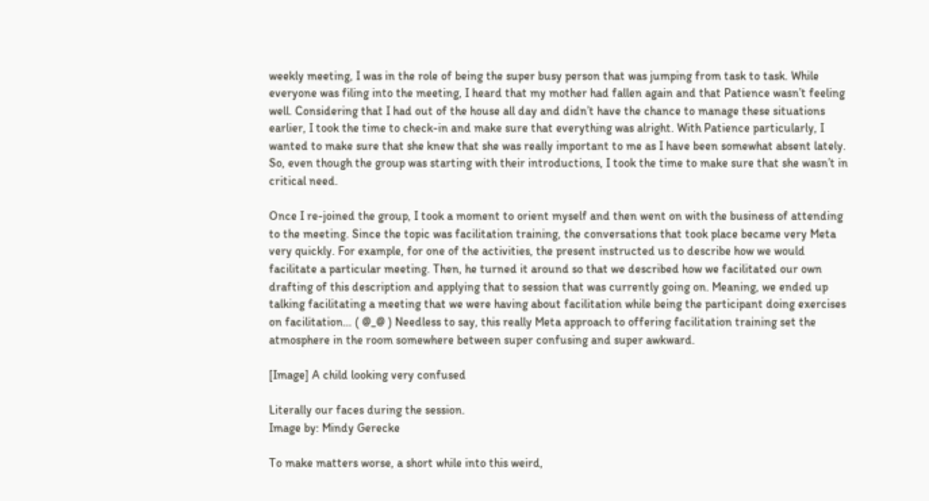weekly meeting, I was in the role of being the super busy person that was jumping from task to task. While everyone was filing into the meeting, I heard that my mother had fallen again and that Patience wasn’t feeling well. Considering that I had out of the house all day and didn’t have the chance to manage these situations earlier, I took the time to check-in and make sure that everything was alright. With Patience particularly, I wanted to make sure that she knew that she was really important to me as I have been somewhat absent lately. So, even though the group was starting with their introductions, I took the time to make sure that she wasn’t in critical need.

Once I re-joined the group, I took a moment to orient myself and then went on with the business of attending to the meeting. Since the topic was facilitation training, the conversations that took place became very Meta very quickly. For example, for one of the activities, the present instructed us to describe how we would facilitate a particular meeting. Then, he turned it around so that we described how we facilitated our own drafting of this description and applying that to session that was currently going on. Meaning, we ended up talking facilitating a meeting that we were having about facilitation while being the participant doing exercises on facilitation… ( @_@ ) Needless to say, this really Meta approach to offering facilitation training set the atmosphere in the room somewhere between super confusing and super awkward.

[Image] A child looking very confused

Literally our faces during the session.
Image by: Mindy Gerecke

To make matters worse, a short while into this weird,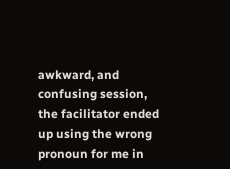awkward, and confusing session, the facilitator ended up using the wrong pronoun for me in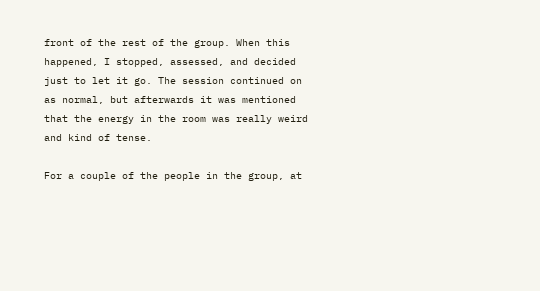front of the rest of the group. When this happened, I stopped, assessed, and decided just to let it go. The session continued on as normal, but afterwards it was mentioned that the energy in the room was really weird and kind of tense.

For a couple of the people in the group, at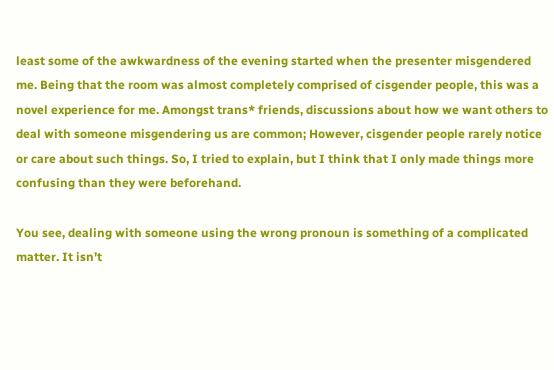least some of the awkwardness of the evening started when the presenter misgendered me. Being that the room was almost completely comprised of cisgender people, this was a novel experience for me. Amongst trans* friends, discussions about how we want others to deal with someone misgendering us are common; However, cisgender people rarely notice or care about such things. So, I tried to explain, but I think that I only made things more confusing than they were beforehand.

You see, dealing with someone using the wrong pronoun is something of a complicated matter. It isn’t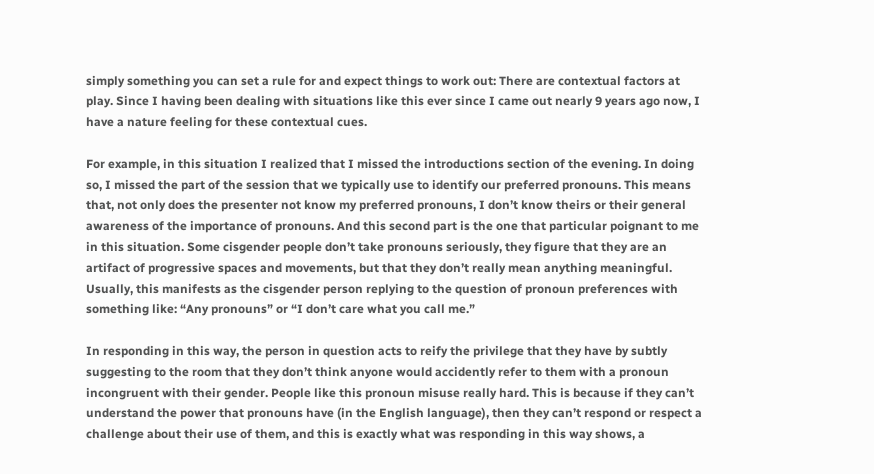simply something you can set a rule for and expect things to work out: There are contextual factors at play. Since I having been dealing with situations like this ever since I came out nearly 9 years ago now, I have a nature feeling for these contextual cues.

For example, in this situation I realized that I missed the introductions section of the evening. In doing so, I missed the part of the session that we typically use to identify our preferred pronouns. This means that, not only does the presenter not know my preferred pronouns, I don’t know theirs or their general awareness of the importance of pronouns. And this second part is the one that particular poignant to me in this situation. Some cisgender people don’t take pronouns seriously, they figure that they are an artifact of progressive spaces and movements, but that they don’t really mean anything meaningful. Usually, this manifests as the cisgender person replying to the question of pronoun preferences with something like: “Any pronouns” or “I don’t care what you call me.”

In responding in this way, the person in question acts to reify the privilege that they have by subtly suggesting to the room that they don’t think anyone would accidently refer to them with a pronoun incongruent with their gender. People like this pronoun misuse really hard. This is because if they can’t understand the power that pronouns have (in the English language), then they can’t respond or respect a challenge about their use of them, and this is exactly what was responding in this way shows, a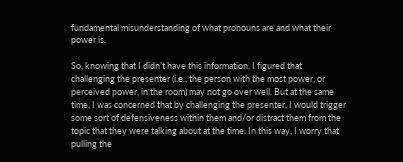fundamental misunderstanding of what pronouns are and what their power is.

So, knowing that I didn’t have this information, I figured that challenging the presenter (i.e., the person with the most power, or perceived power, in the room) may not go over well. But at the same time, I was concerned that by challenging the presenter, I would trigger some sort of defensiveness within them and/or distract them from the topic that they were talking about at the time. In this way, I worry that pulling the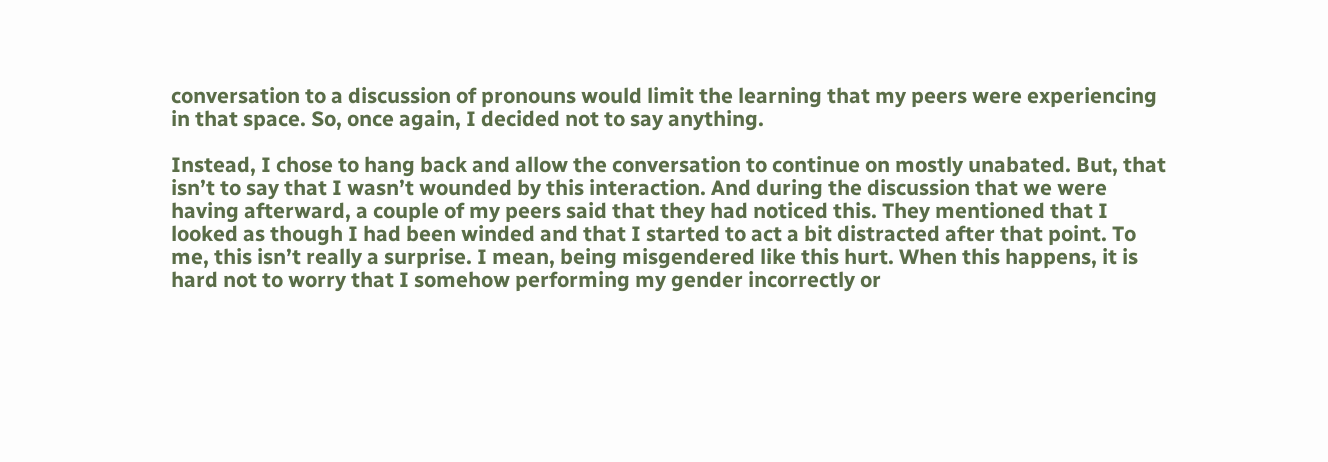conversation to a discussion of pronouns would limit the learning that my peers were experiencing in that space. So, once again, I decided not to say anything.

Instead, I chose to hang back and allow the conversation to continue on mostly unabated. But, that isn’t to say that I wasn’t wounded by this interaction. And during the discussion that we were having afterward, a couple of my peers said that they had noticed this. They mentioned that I looked as though I had been winded and that I started to act a bit distracted after that point. To me, this isn’t really a surprise. I mean, being misgendered like this hurt. When this happens, it is hard not to worry that I somehow performing my gender incorrectly or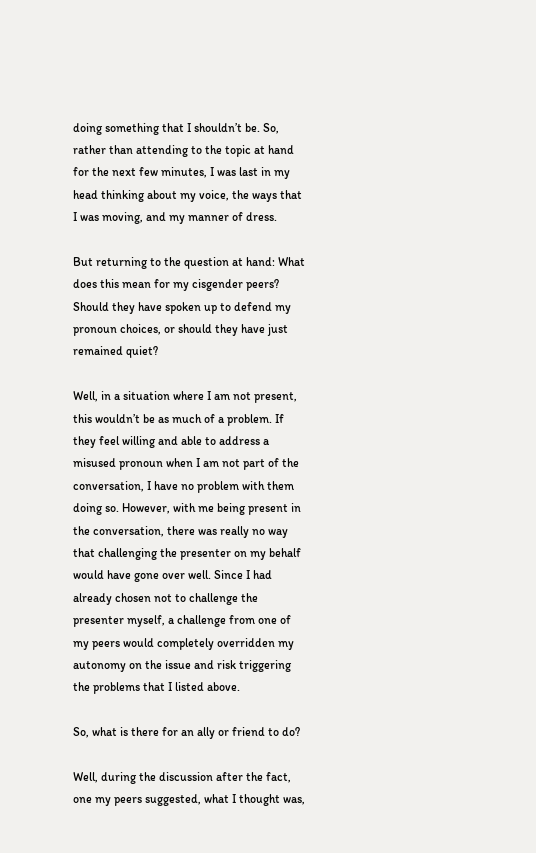doing something that I shouldn’t be. So, rather than attending to the topic at hand for the next few minutes, I was last in my head thinking about my voice, the ways that I was moving, and my manner of dress.

But returning to the question at hand: What does this mean for my cisgender peers? Should they have spoken up to defend my pronoun choices, or should they have just remained quiet?

Well, in a situation where I am not present, this wouldn’t be as much of a problem. If they feel willing and able to address a misused pronoun when I am not part of the conversation, I have no problem with them doing so. However, with me being present in the conversation, there was really no way that challenging the presenter on my behalf would have gone over well. Since I had already chosen not to challenge the presenter myself, a challenge from one of my peers would completely overridden my autonomy on the issue and risk triggering the problems that I listed above.

So, what is there for an ally or friend to do?

Well, during the discussion after the fact, one my peers suggested, what I thought was,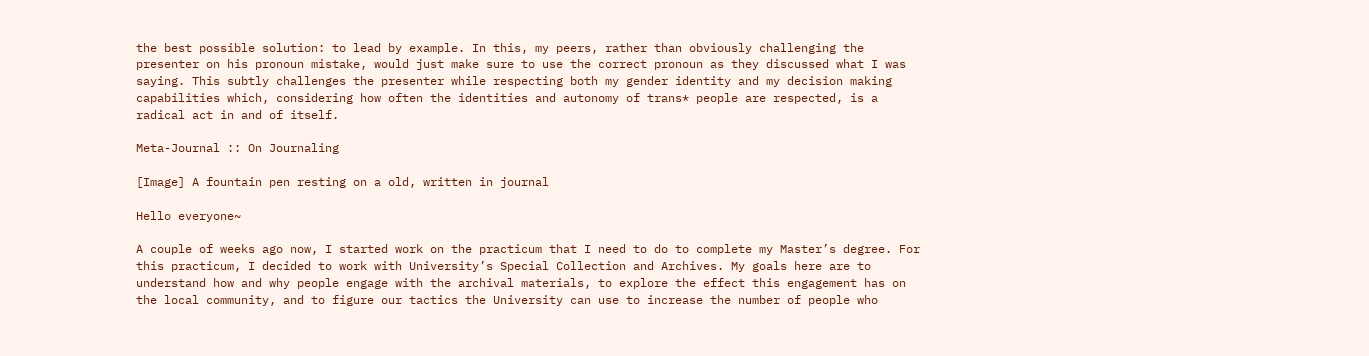the best possible solution: to lead by example. In this, my peers, rather than obviously challenging the presenter on his pronoun mistake, would just make sure to use the correct pronoun as they discussed what I was saying. This subtly challenges the presenter while respecting both my gender identity and my decision making capabilities which, considering how often the identities and autonomy of trans* people are respected, is a radical act in and of itself.

Meta-Journal :: On Journaling

[Image] A fountain pen resting on a old, written in journal

Hello everyone~

A couple of weeks ago now, I started work on the practicum that I need to do to complete my Master’s degree. For this practicum, I decided to work with University’s Special Collection and Archives. My goals here are to understand how and why people engage with the archival materials, to explore the effect this engagement has on the local community, and to figure our tactics the University can use to increase the number of people who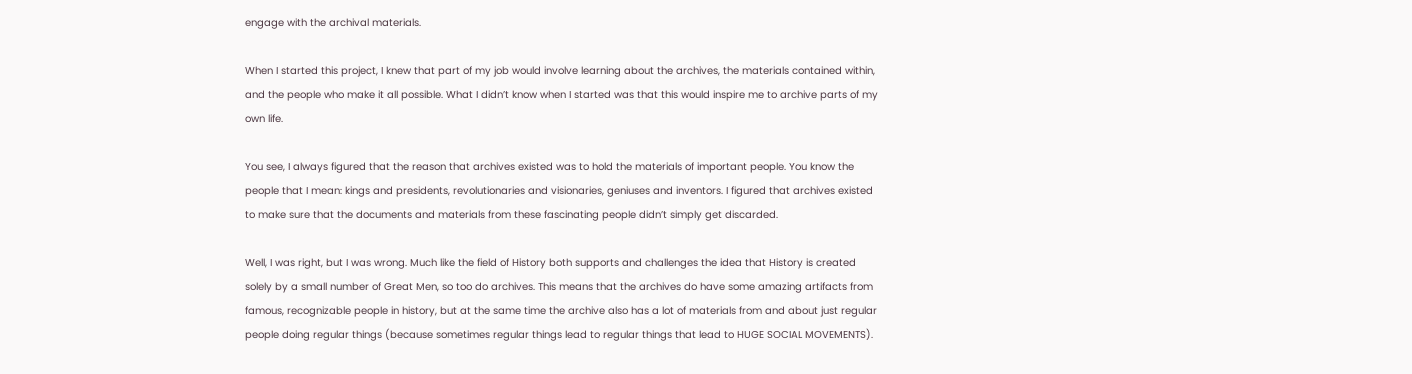engage with the archival materials.

When I started this project, I knew that part of my job would involve learning about the archives, the materials contained within, and the people who make it all possible. What I didn’t know when I started was that this would inspire me to archive parts of my own life.

You see, I always figured that the reason that archives existed was to hold the materials of important people. You know the people that I mean: kings and presidents, revolutionaries and visionaries, geniuses and inventors. I figured that archives existed to make sure that the documents and materials from these fascinating people didn’t simply get discarded.

Well, I was right, but I was wrong. Much like the field of History both supports and challenges the idea that History is created solely by a small number of Great Men, so too do archives. This means that the archives do have some amazing artifacts from famous, recognizable people in history, but at the same time the archive also has a lot of materials from and about just regular people doing regular things (because sometimes regular things lead to regular things that lead to HUGE SOCIAL MOVEMENTS).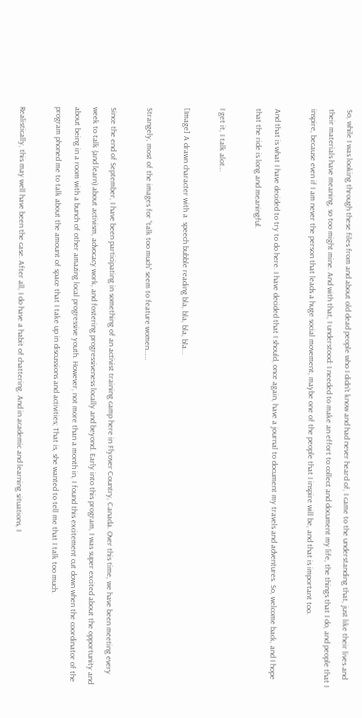So, while I was looking through these files from and about old dead people who I didn’t know and had never heard of, I came to the understanding that, just like their lives and their materials have meaning, so too might mine. And with that, I understood: I needed to make an effort to collect and document my life, the things that I do, and people that I inspire, because even if I am never the person that leads a huge social movement, maybe one of the people that I inspire will be, and that is important too.

And that is what I have decided to try to do here. I have decided that I should, once again, have a journal to document my travels and adventures. So, welcome back, and I hope that the ride is long and meaningful.

I get it, I talk alot…

[Image] A drawn character with a  speech bubble reading bla, bla, bla, bla...

Strangely, most of the images for “talk too much” seem to feature women……

Since the end of September, I have been participating in something of an activist training camp here in Flyover Country, Canada. Over this time, we have been meeting every week to talk (and learn) about activism, advocacy work, and fostering progressiveness locally and beyond. Early into this program, I was super excited about the opportunity and about being in a room with a bunch of other amazing local progressive youth. However, not more than a month in, I found this excitement cut down when the coordinator of the program phoned me to talk about the amount of space that I take up in discussions and activities; That is, she wanted to tell me that I talk too much.

Realistically, this may well have been the case. After all, I do have a habit of chattering. And in academic and learning situations, I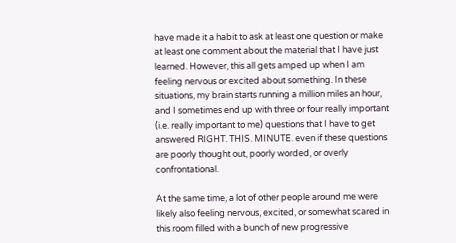have made it a habit to ask at least one question or make at least one comment about the material that I have just learned. However, this all gets amped up when I am feeling nervous or excited about something. In these situations, my brain starts running a million miles an hour, and I sometimes end up with three or four really important (i.e. really important to me) questions that I have to get answered RIGHT. THIS. MINUTE. even if these questions are poorly thought out, poorly worded, or overly confrontational.

At the same time, a lot of other people around me were likely also feeling nervous, excited, or somewhat scared in this room filled with a bunch of new progressive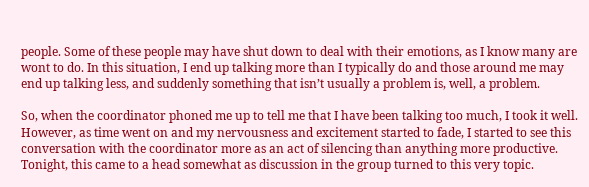people. Some of these people may have shut down to deal with their emotions, as I know many are wont to do. In this situation, I end up talking more than I typically do and those around me may end up talking less, and suddenly something that isn’t usually a problem is, well, a problem.

So, when the coordinator phoned me up to tell me that I have been talking too much, I took it well. However, as time went on and my nervousness and excitement started to fade, I started to see this conversation with the coordinator more as an act of silencing than anything more productive. Tonight, this came to a head somewhat as discussion in the group turned to this very topic.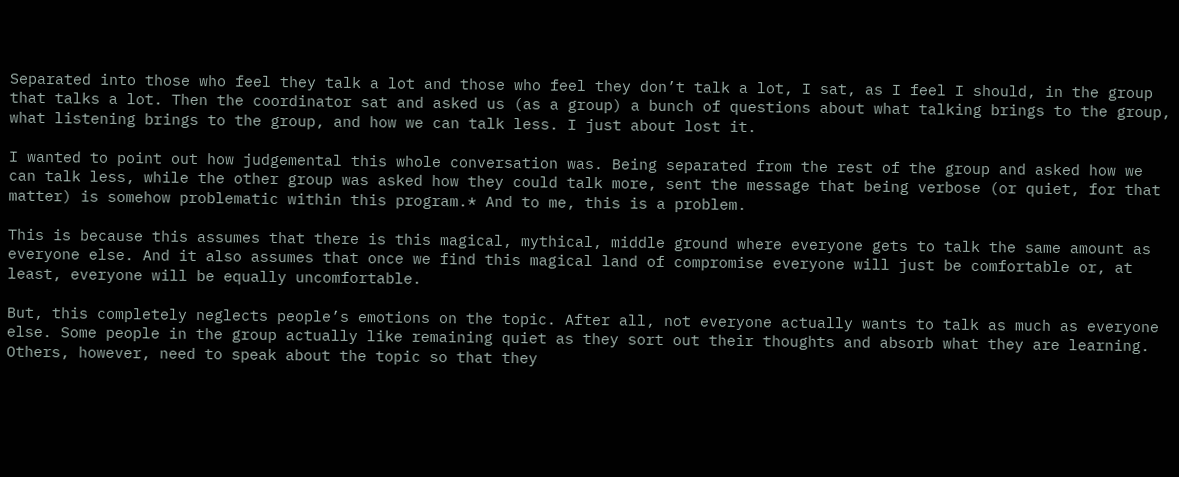Separated into those who feel they talk a lot and those who feel they don’t talk a lot, I sat, as I feel I should, in the group that talks a lot. Then the coordinator sat and asked us (as a group) a bunch of questions about what talking brings to the group, what listening brings to the group, and how we can talk less. I just about lost it.

I wanted to point out how judgemental this whole conversation was. Being separated from the rest of the group and asked how we can talk less, while the other group was asked how they could talk more, sent the message that being verbose (or quiet, for that matter) is somehow problematic within this program.* And to me, this is a problem.

This is because this assumes that there is this magical, mythical, middle ground where everyone gets to talk the same amount as everyone else. And it also assumes that once we find this magical land of compromise everyone will just be comfortable or, at least, everyone will be equally uncomfortable.

But, this completely neglects people’s emotions on the topic. After all, not everyone actually wants to talk as much as everyone else. Some people in the group actually like remaining quiet as they sort out their thoughts and absorb what they are learning. Others, however, need to speak about the topic so that they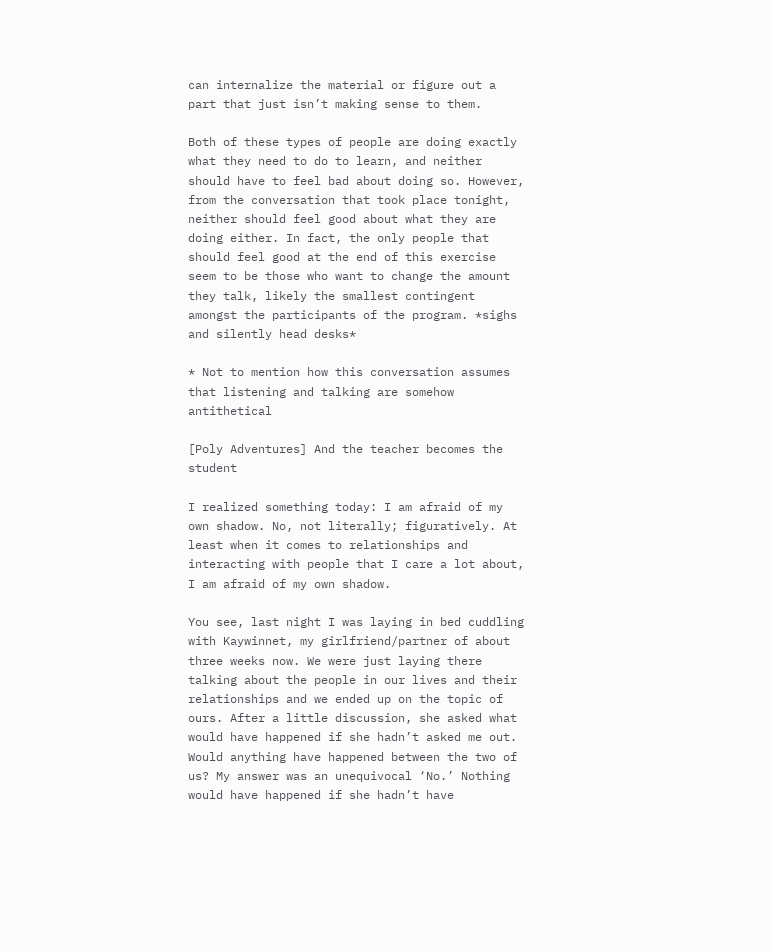can internalize the material or figure out a part that just isn’t making sense to them.

Both of these types of people are doing exactly what they need to do to learn, and neither should have to feel bad about doing so. However, from the conversation that took place tonight, neither should feel good about what they are doing either. In fact, the only people that should feel good at the end of this exercise seem to be those who want to change the amount they talk, likely the smallest contingent amongst the participants of the program. *sighs and silently head desks*

* Not to mention how this conversation assumes that listening and talking are somehow antithetical

[Poly Adventures] And the teacher becomes the student

I realized something today: I am afraid of my own shadow. No, not literally; figuratively. At least when it comes to relationships and interacting with people that I care a lot about, I am afraid of my own shadow.

You see, last night I was laying in bed cuddling with Kaywinnet, my girlfriend/partner of about three weeks now. We were just laying there talking about the people in our lives and their relationships and we ended up on the topic of ours. After a little discussion, she asked what would have happened if she hadn’t asked me out. Would anything have happened between the two of us? My answer was an unequivocal ‘No.’ Nothing would have happened if she hadn’t have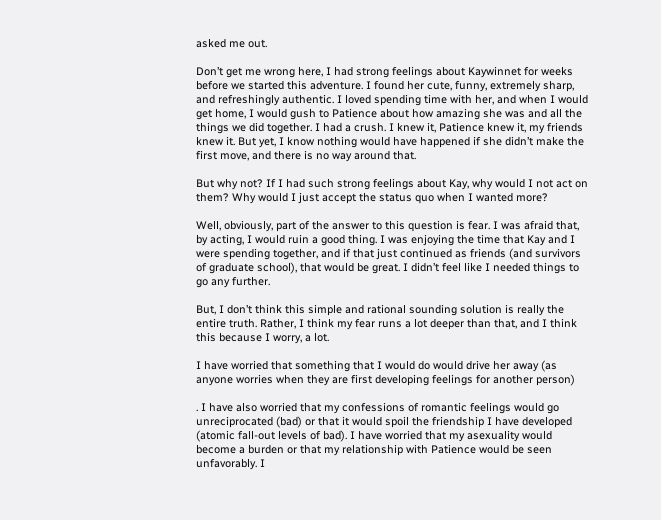asked me out.

Don’t get me wrong here, I had strong feelings about Kaywinnet for weeks before we started this adventure. I found her cute, funny, extremely sharp, and refreshingly authentic. I loved spending time with her, and when I would get home, I would gush to Patience about how amazing she was and all the things we did together. I had a crush. I knew it, Patience knew it, my friends knew it. But yet, I know nothing would have happened if she didn’t make the first move, and there is no way around that.

But why not? If I had such strong feelings about Kay, why would I not act on them? Why would I just accept the status quo when I wanted more?

Well, obviously, part of the answer to this question is fear. I was afraid that, by acting, I would ruin a good thing. I was enjoying the time that Kay and I were spending together, and if that just continued as friends (and survivors of graduate school), that would be great. I didn’t feel like I needed things to go any further.

But, I don’t think this simple and rational sounding solution is really the entire truth. Rather, I think my fear runs a lot deeper than that, and I think this because I worry, a lot.

I have worried that something that I would do would drive her away (as anyone worries when they are first developing feelings for another person)

. I have also worried that my confessions of romantic feelings would go unreciprocated (bad) or that it would spoil the friendship I have developed (atomic fall-out levels of bad). I have worried that my asexuality would become a burden or that my relationship with Patience would be seen unfavorably. I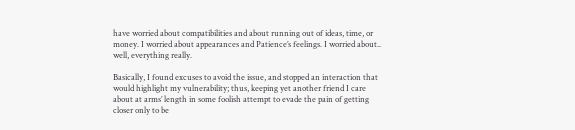have worried about compatibilities and about running out of ideas, time, or money. I worried about appearances and Patience’s feelings. I worried about.. well, everything really.

Basically, I found excuses to avoid the issue, and stopped an interaction that would highlight my vulnerability; thus, keeping yet another friend I care about at arms’ length in some foolish attempt to evade the pain of getting closer only to be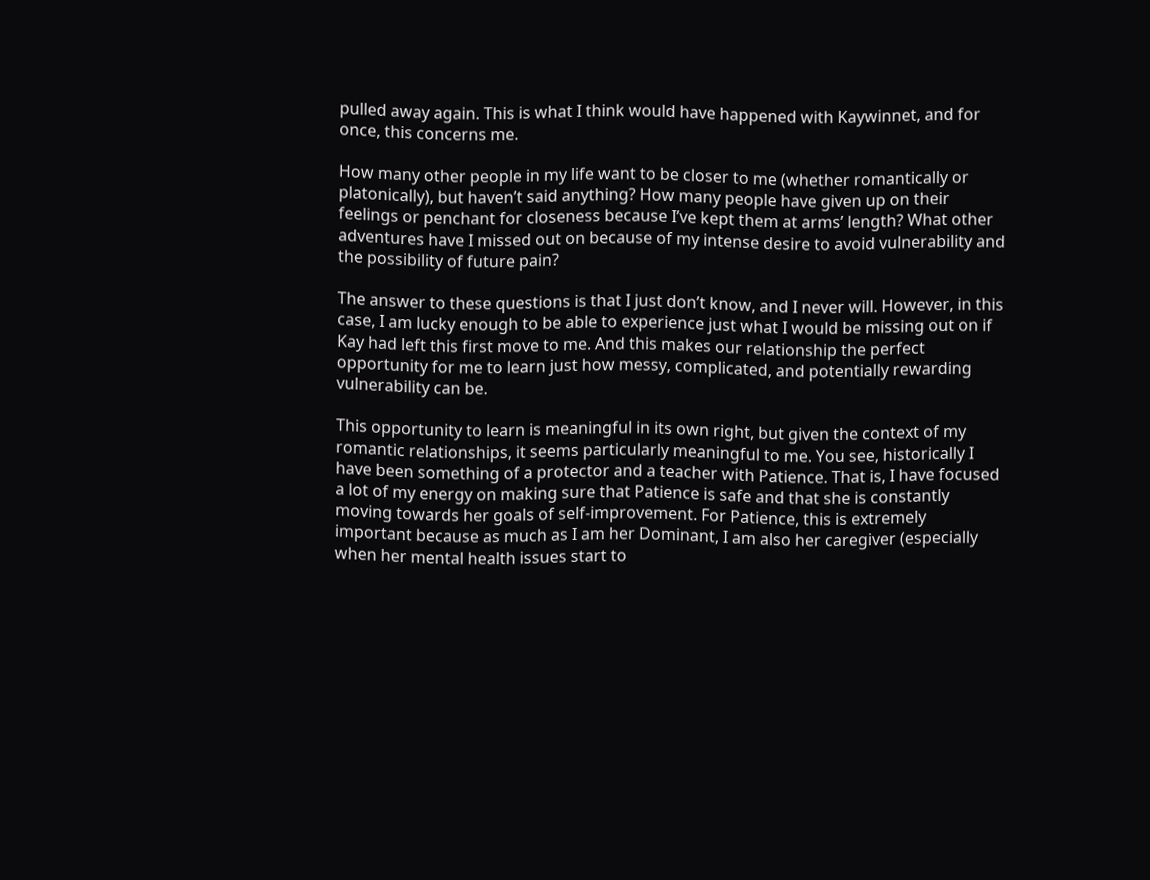pulled away again. This is what I think would have happened with Kaywinnet, and for once, this concerns me.

How many other people in my life want to be closer to me (whether romantically or platonically), but haven’t said anything? How many people have given up on their feelings or penchant for closeness because I’ve kept them at arms’ length? What other adventures have I missed out on because of my intense desire to avoid vulnerability and the possibility of future pain?

The answer to these questions is that I just don’t know, and I never will. However, in this case, I am lucky enough to be able to experience just what I would be missing out on if Kay had left this first move to me. And this makes our relationship the perfect opportunity for me to learn just how messy, complicated, and potentially rewarding vulnerability can be.

This opportunity to learn is meaningful in its own right, but given the context of my romantic relationships, it seems particularly meaningful to me. You see, historically I have been something of a protector and a teacher with Patience. That is, I have focused a lot of my energy on making sure that Patience is safe and that she is constantly moving towards her goals of self-improvement. For Patience, this is extremely important because as much as I am her Dominant, I am also her caregiver (especially when her mental health issues start to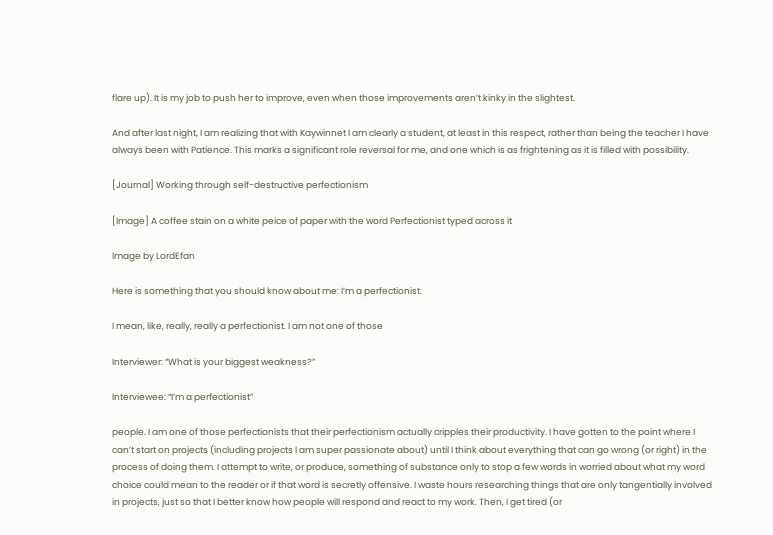flare up). It is my job to push her to improve, even when those improvements aren’t kinky in the slightest.

And after last night, I am realizing that with Kaywinnet I am clearly a student, at least in this respect, rather than being the teacher I have always been with Patience. This marks a significant role reversal for me, and one which is as frightening as it is filled with possibility.

[Journal] Working through self-destructive perfectionism

[Image] A coffee stain on a white peice of paper with the word Perfectionist typed across it

Image by LordEfan

Here is something that you should know about me: I’m a perfectionist.

I mean, like, really, really a perfectionist. I am not one of those

Interviewer: “What is your biggest weakness?”

Interviewee: “I’m a perfectionist”

people. I am one of those perfectionists that their perfectionism actually cripples their productivity. I have gotten to the point where I can’t start on projects (including projects I am super passionate about) until I think about everything that can go wrong (or right) in the process of doing them. I attempt to write, or produce, something of substance only to stop a few words in worried about what my word choice could mean to the reader or if that word is secretly offensive. I waste hours researching things that are only tangentially involved in projects, just so that I better know how people will respond and react to my work. Then, I get tired (or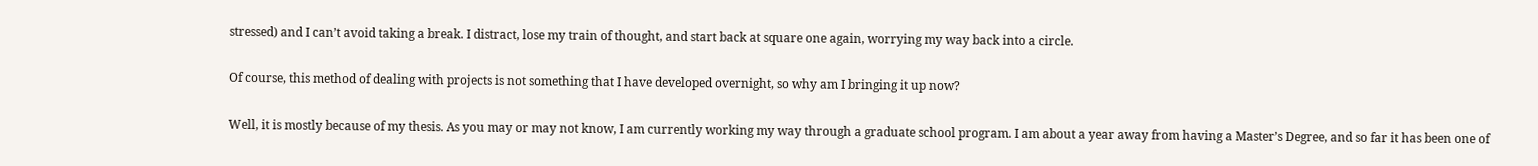stressed) and I can’t avoid taking a break. I distract, lose my train of thought, and start back at square one again, worrying my way back into a circle.

Of course, this method of dealing with projects is not something that I have developed overnight, so why am I bringing it up now?

Well, it is mostly because of my thesis. As you may or may not know, I am currently working my way through a graduate school program. I am about a year away from having a Master’s Degree, and so far it has been one of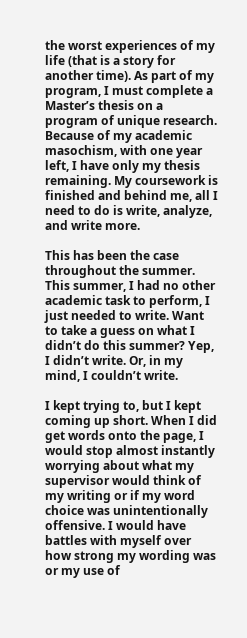the worst experiences of my life (that is a story for another time). As part of my program, I must complete a Master’s thesis on a program of unique research. Because of my academic masochism, with one year left, I have only my thesis remaining. My coursework is finished and behind me, all I need to do is write, analyze, and write more.

This has been the case throughout the summer. This summer, I had no other academic task to perform, I just needed to write. Want to take a guess on what I didn’t do this summer? Yep, I didn’t write. Or, in my mind, I couldn’t write.

I kept trying to, but I kept coming up short. When I did get words onto the page, I would stop almost instantly worrying about what my supervisor would think of my writing or if my word choice was unintentionally offensive. I would have battles with myself over how strong my wording was or my use of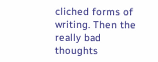cliched forms of writing. Then the really bad thoughts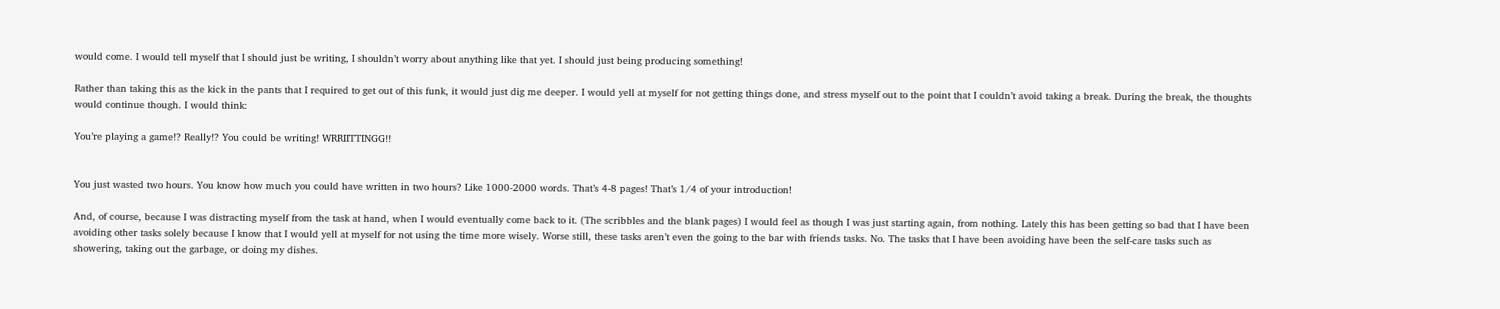would come. I would tell myself that I should just be writing, I shouldn’t worry about anything like that yet. I should just being producing something!

Rather than taking this as the kick in the pants that I required to get out of this funk, it would just dig me deeper. I would yell at myself for not getting things done, and stress myself out to the point that I couldn’t avoid taking a break. During the break, the thoughts would continue though. I would think:

You’re playing a game!? Really!? You could be writing! WRRIITTINGG!!


You just wasted two hours. You know how much you could have written in two hours? Like 1000-2000 words. That’s 4-8 pages! That’s 1/4 of your introduction!

And, of course, because I was distracting myself from the task at hand, when I would eventually come back to it. (The scribbles and the blank pages) I would feel as though I was just starting again, from nothing. Lately this has been getting so bad that I have been avoiding other tasks solely because I know that I would yell at myself for not using the time more wisely. Worse still, these tasks aren’t even the going to the bar with friends tasks. No. The tasks that I have been avoiding have been the self-care tasks such as showering, taking out the garbage, or doing my dishes.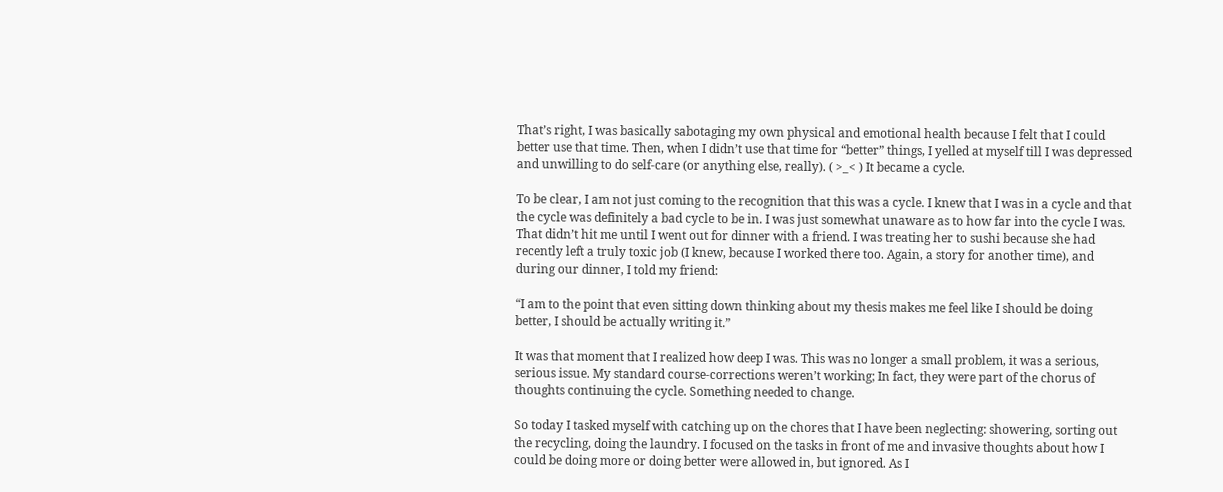That’s right, I was basically sabotaging my own physical and emotional health because I felt that I could better use that time. Then, when I didn’t use that time for “better” things, I yelled at myself till I was depressed and unwilling to do self-care (or anything else, really). ( >_< ) It became a cycle.

To be clear, I am not just coming to the recognition that this was a cycle. I knew that I was in a cycle and that the cycle was definitely a bad cycle to be in. I was just somewhat unaware as to how far into the cycle I was. That didn’t hit me until I went out for dinner with a friend. I was treating her to sushi because she had recently left a truly toxic job (I knew, because I worked there too. Again, a story for another time), and during our dinner, I told my friend:

“I am to the point that even sitting down thinking about my thesis makes me feel like I should be doing better, I should be actually writing it.”

It was that moment that I realized how deep I was. This was no longer a small problem, it was a serious, serious issue. My standard course-corrections weren’t working; In fact, they were part of the chorus of thoughts continuing the cycle. Something needed to change.

So today I tasked myself with catching up on the chores that I have been neglecting: showering, sorting out the recycling, doing the laundry. I focused on the tasks in front of me and invasive thoughts about how I could be doing more or doing better were allowed in, but ignored. As I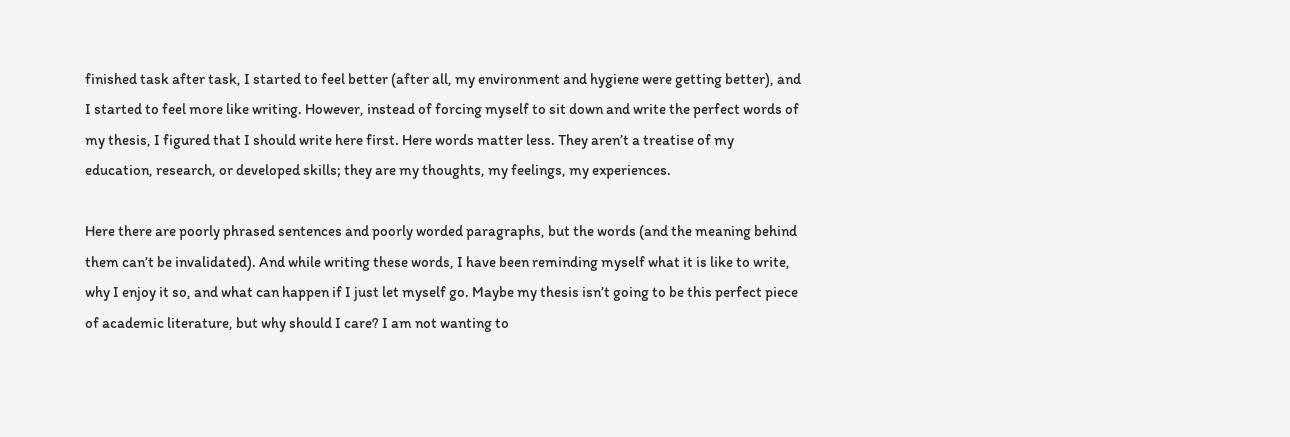finished task after task, I started to feel better (after all, my environment and hygiene were getting better), and I started to feel more like writing. However, instead of forcing myself to sit down and write the perfect words of my thesis, I figured that I should write here first. Here words matter less. They aren’t a treatise of my education, research, or developed skills; they are my thoughts, my feelings, my experiences.

Here there are poorly phrased sentences and poorly worded paragraphs, but the words (and the meaning behind them can’t be invalidated). And while writing these words, I have been reminding myself what it is like to write, why I enjoy it so, and what can happen if I just let myself go. Maybe my thesis isn’t going to be this perfect piece of academic literature, but why should I care? I am not wanting to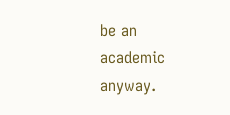be an academic anyway.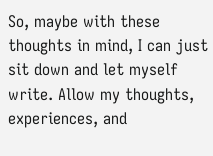So, maybe with these thoughts in mind, I can just sit down and let myself write. Allow my thoughts, experiences, and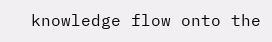knowledge flow onto the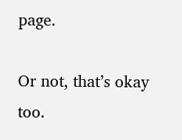page.

Or not, that’s okay too.